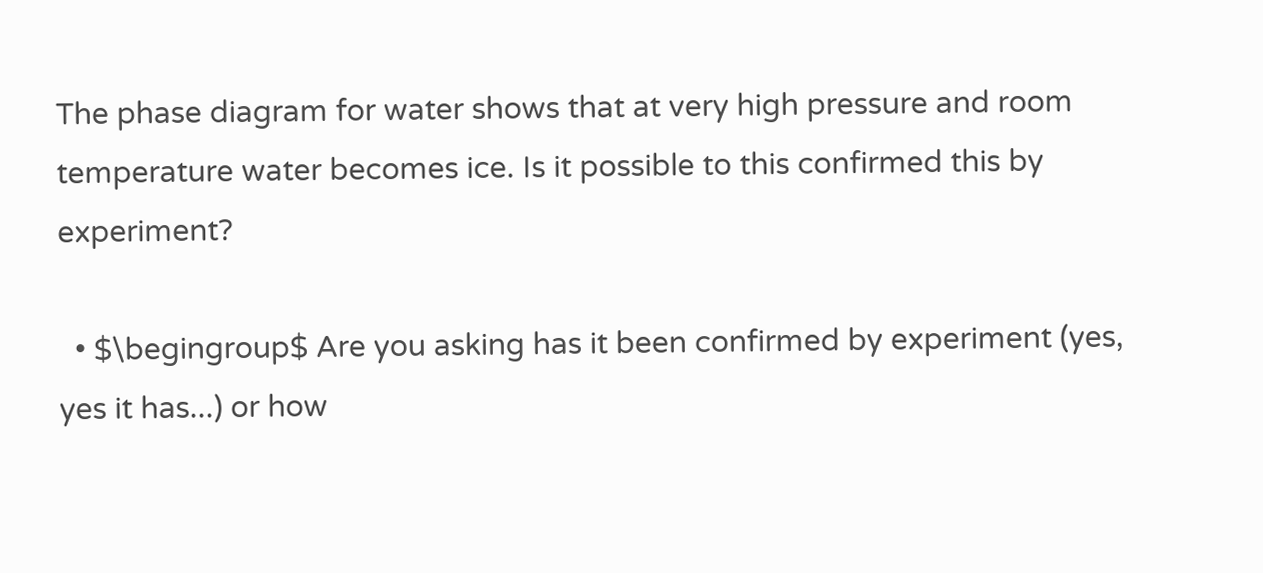The phase diagram for water shows that at very high pressure and room temperature water becomes ice. Is it possible to this confirmed this by experiment?

  • $\begingroup$ Are you asking has it been confirmed by experiment (yes, yes it has...) or how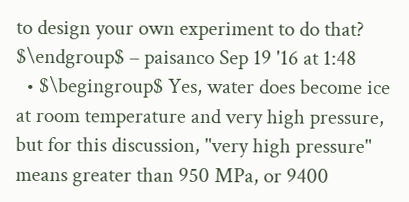to design your own experiment to do that? $\endgroup$ – paisanco Sep 19 '16 at 1:48
  • $\begingroup$ Yes, water does become ice at room temperature and very high pressure, but for this discussion, "very high pressure" means greater than 950 MPa, or 9400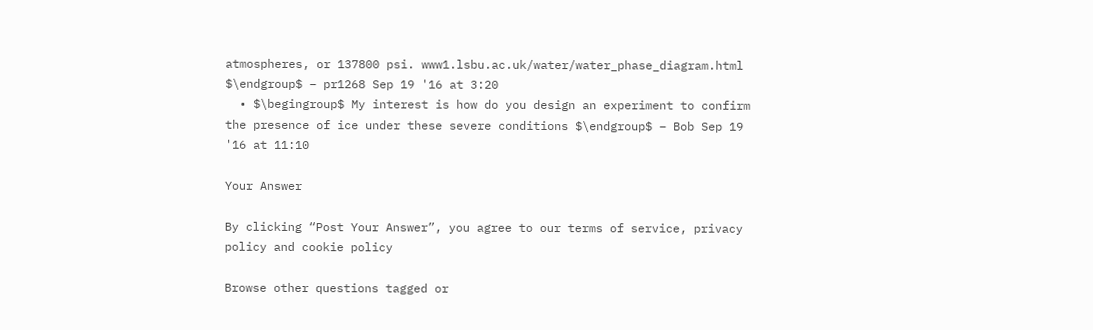atmospheres, or 137800 psi. www1.lsbu.ac.uk/water/water_phase_diagram.html $\endgroup$ – pr1268 Sep 19 '16 at 3:20
  • $\begingroup$ My interest is how do you design an experiment to confirm the presence of ice under these severe conditions $\endgroup$ – Bob Sep 19 '16 at 11:10

Your Answer

By clicking “Post Your Answer”, you agree to our terms of service, privacy policy and cookie policy

Browse other questions tagged or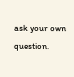ask your own question.